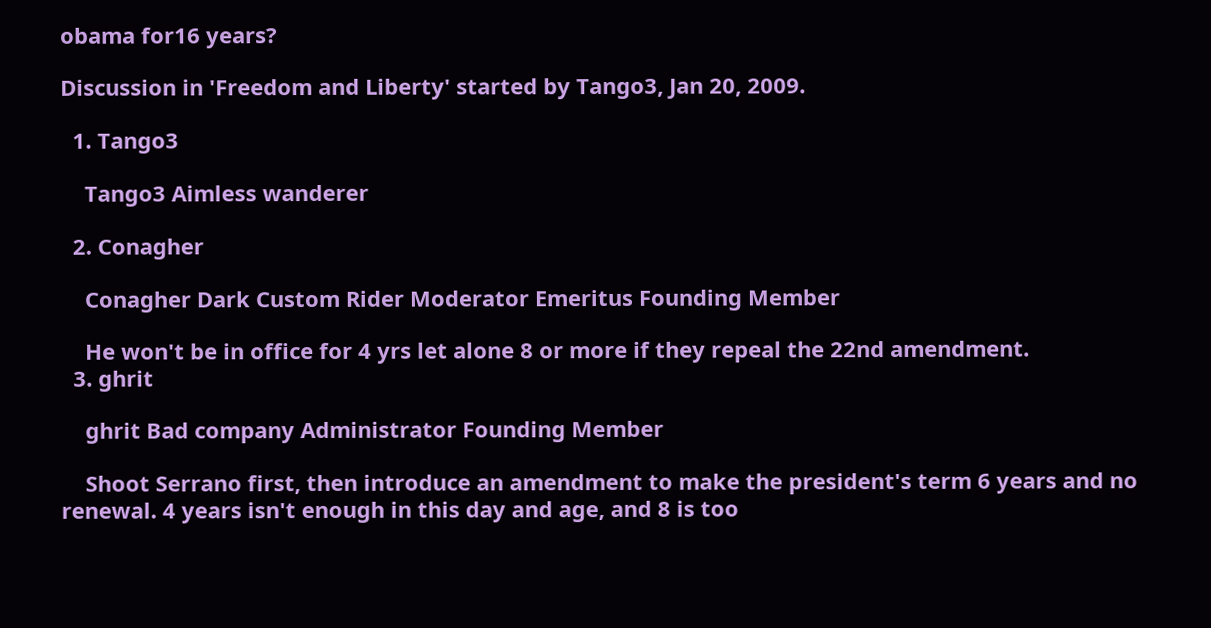obama for16 years?

Discussion in 'Freedom and Liberty' started by Tango3, Jan 20, 2009.

  1. Tango3

    Tango3 Aimless wanderer

  2. Conagher

    Conagher Dark Custom Rider Moderator Emeritus Founding Member

    He won't be in office for 4 yrs let alone 8 or more if they repeal the 22nd amendment.
  3. ghrit

    ghrit Bad company Administrator Founding Member

    Shoot Serrano first, then introduce an amendment to make the president's term 6 years and no renewal. 4 years isn't enough in this day and age, and 8 is too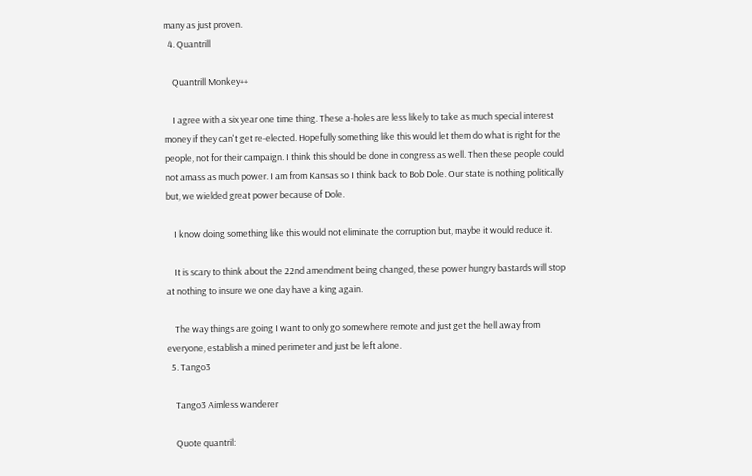many as just proven.
  4. Quantrill

    Quantrill Monkey++

    I agree with a six year one time thing. These a-holes are less likely to take as much special interest money if they can't get re-elected. Hopefully something like this would let them do what is right for the people, not for their campaign. I think this should be done in congress as well. Then these people could not amass as much power. I am from Kansas so I think back to Bob Dole. Our state is nothing politically but, we wielded great power because of Dole.

    I know doing something like this would not eliminate the corruption but, maybe it would reduce it.

    It is scary to think about the 22nd amendment being changed, these power hungry bastards will stop at nothing to insure we one day have a king again.

    The way things are going I want to only go somewhere remote and just get the hell away from everyone, establish a mined perimeter and just be left alone.
  5. Tango3

    Tango3 Aimless wanderer

    Quote quantril: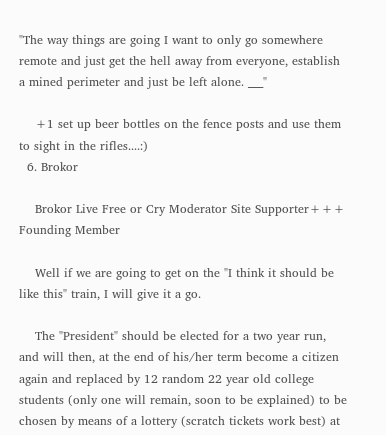"The way things are going I want to only go somewhere remote and just get the hell away from everyone, establish a mined perimeter and just be left alone. ___"

    +1 set up beer bottles on the fence posts and use them to sight in the rifles....:)
  6. Brokor

    Brokor Live Free or Cry Moderator Site Supporter+++ Founding Member

    Well if we are going to get on the "I think it should be like this" train, I will give it a go.

    The "President" should be elected for a two year run, and will then, at the end of his/her term become a citizen again and replaced by 12 random 22 year old college students (only one will remain, soon to be explained) to be chosen by means of a lottery (scratch tickets work best) at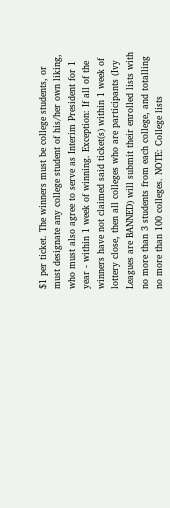$1 per ticket. The winners must be college students, or must designate any college student of his/her own liking, who must also agree to serve as Interim President for 1 year - within 1 week of winning. Exception: If all of the winners have not claimed said ticket(s) within 1 week of lottery close, then all colleges who are participants (Ivy Leagues are BANNED) will submit their enrolled lists with no more than 3 students from each college, and totalling no more than 100 colleges. NOTE: College lists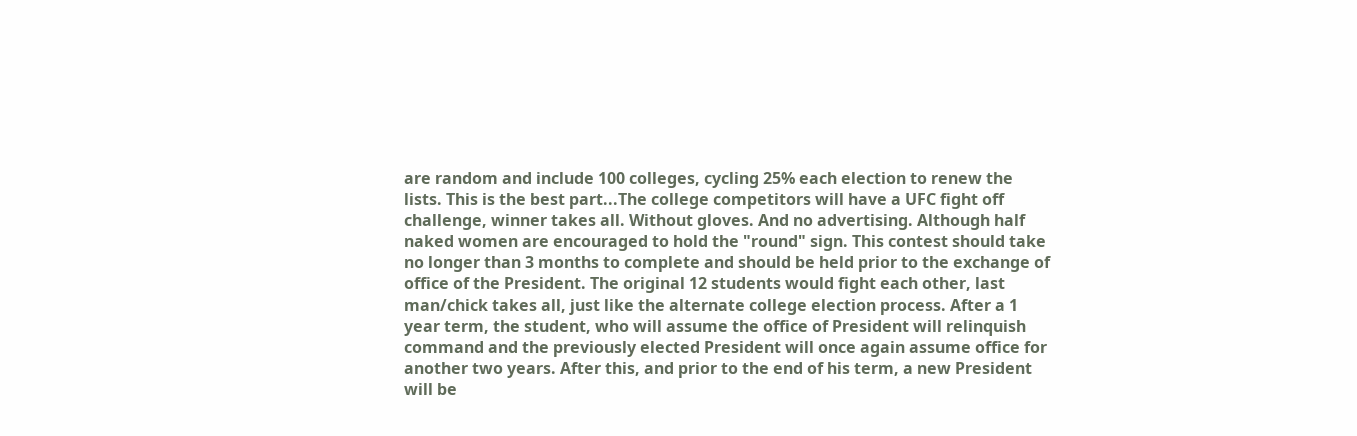are random and include 100 colleges, cycling 25% each election to renew the lists. This is the best part...The college competitors will have a UFC fight off challenge, winner takes all. Without gloves. And no advertising. Although half naked women are encouraged to hold the "round" sign. This contest should take no longer than 3 months to complete and should be held prior to the exchange of office of the President. The original 12 students would fight each other, last man/chick takes all, just like the alternate college election process. After a 1 year term, the student, who will assume the office of President will relinquish command and the previously elected President will once again assume office for another two years. After this, and prior to the end of his term, a new President will be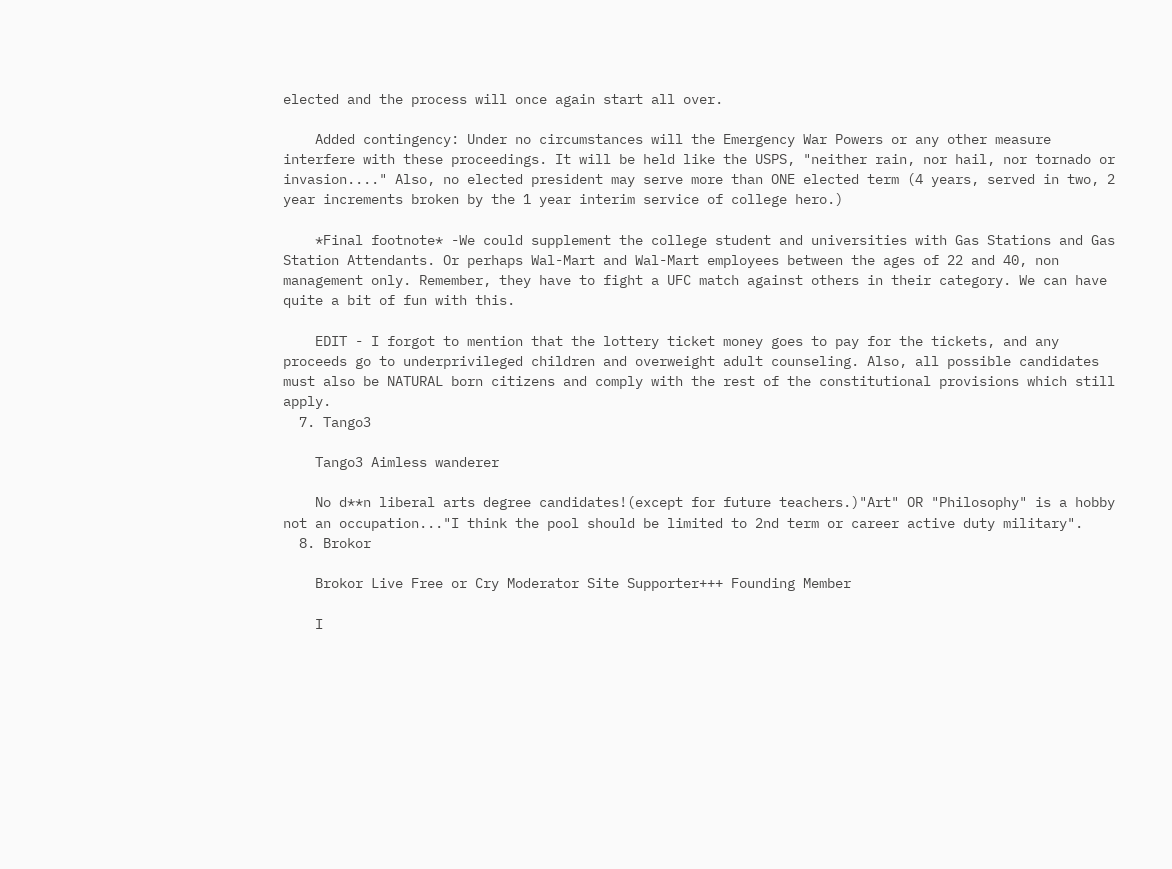elected and the process will once again start all over.

    Added contingency: Under no circumstances will the Emergency War Powers or any other measure interfere with these proceedings. It will be held like the USPS, "neither rain, nor hail, nor tornado or invasion...." Also, no elected president may serve more than ONE elected term (4 years, served in two, 2 year increments broken by the 1 year interim service of college hero.)

    *Final footnote* -We could supplement the college student and universities with Gas Stations and Gas Station Attendants. Or perhaps Wal-Mart and Wal-Mart employees between the ages of 22 and 40, non management only. Remember, they have to fight a UFC match against others in their category. We can have quite a bit of fun with this.

    EDIT - I forgot to mention that the lottery ticket money goes to pay for the tickets, and any proceeds go to underprivileged children and overweight adult counseling. Also, all possible candidates must also be NATURAL born citizens and comply with the rest of the constitutional provisions which still apply.
  7. Tango3

    Tango3 Aimless wanderer

    No d**n liberal arts degree candidates!(except for future teachers.)"Art" OR "Philosophy" is a hobby not an occupation..."I think the pool should be limited to 2nd term or career active duty military".
  8. Brokor

    Brokor Live Free or Cry Moderator Site Supporter+++ Founding Member

    I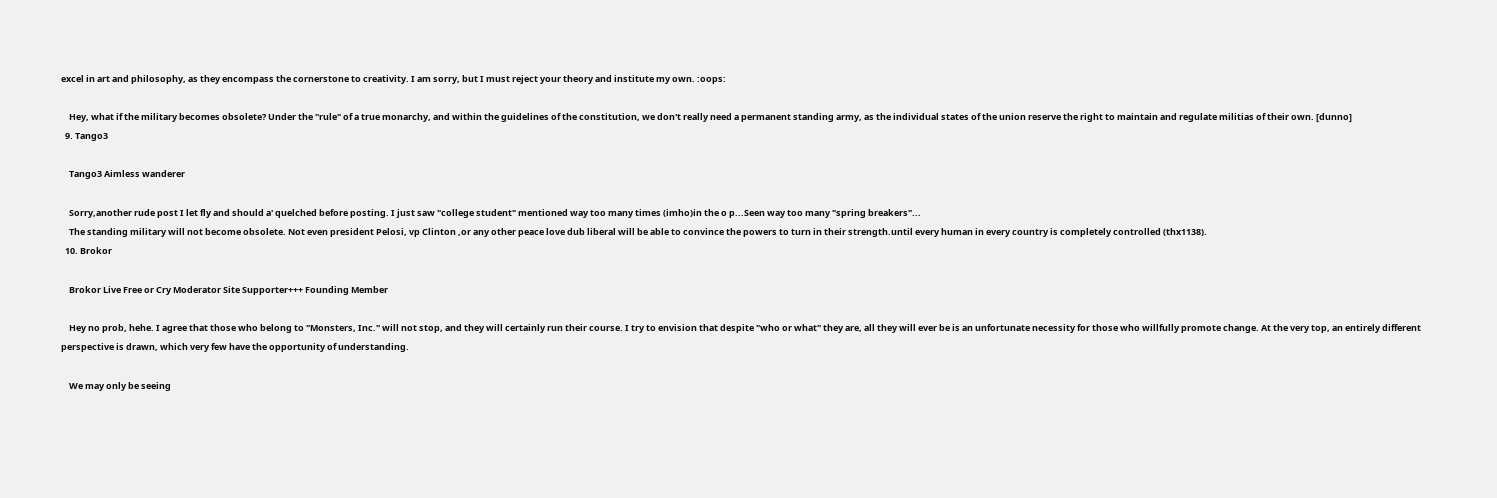excel in art and philosophy, as they encompass the cornerstone to creativity. I am sorry, but I must reject your theory and institute my own. :oops:

    Hey, what if the military becomes obsolete? Under the "rule" of a true monarchy, and within the guidelines of the constitution, we don't really need a permanent standing army, as the individual states of the union reserve the right to maintain and regulate militias of their own. [dunno]
  9. Tango3

    Tango3 Aimless wanderer

    Sorry,another rude post I let fly and should a' quelched before posting. I just saw "college student" mentioned way too many times (imho)in the o p...Seen way too many "spring breakers"...
    The standing military will not become obsolete. Not even president Pelosi, vp Clinton ,or any other peace love dub liberal will be able to convince the powers to turn in their strength.until every human in every country is completely controlled (thx1138).
  10. Brokor

    Brokor Live Free or Cry Moderator Site Supporter+++ Founding Member

    Hey no prob, hehe. I agree that those who belong to "Monsters, Inc." will not stop, and they will certainly run their course. I try to envision that despite "who or what" they are, all they will ever be is an unfortunate necessity for those who willfully promote change. At the very top, an entirely different perspective is drawn, which very few have the opportunity of understanding.

    We may only be seeing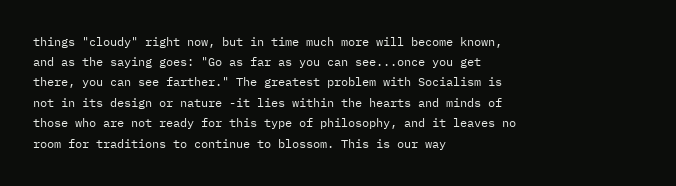things "cloudy" right now, but in time much more will become known, and as the saying goes: "Go as far as you can see...once you get there, you can see farther." The greatest problem with Socialism is not in its design or nature -it lies within the hearts and minds of those who are not ready for this type of philosophy, and it leaves no room for traditions to continue to blossom. This is our way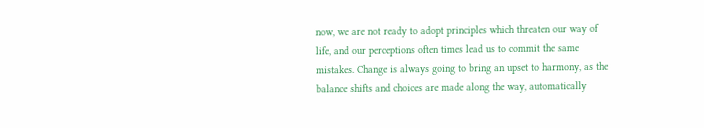now, we are not ready to adopt principles which threaten our way of life, and our perceptions often times lead us to commit the same mistakes. Change is always going to bring an upset to harmony, as the balance shifts and choices are made along the way, automatically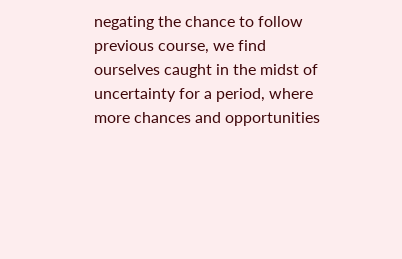negating the chance to follow previous course, we find ourselves caught in the midst of uncertainty for a period, where more chances and opportunities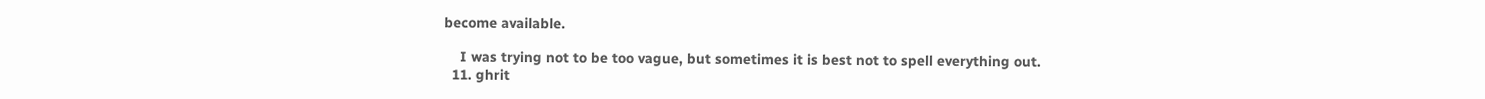become available.

    I was trying not to be too vague, but sometimes it is best not to spell everything out.
  11. ghrit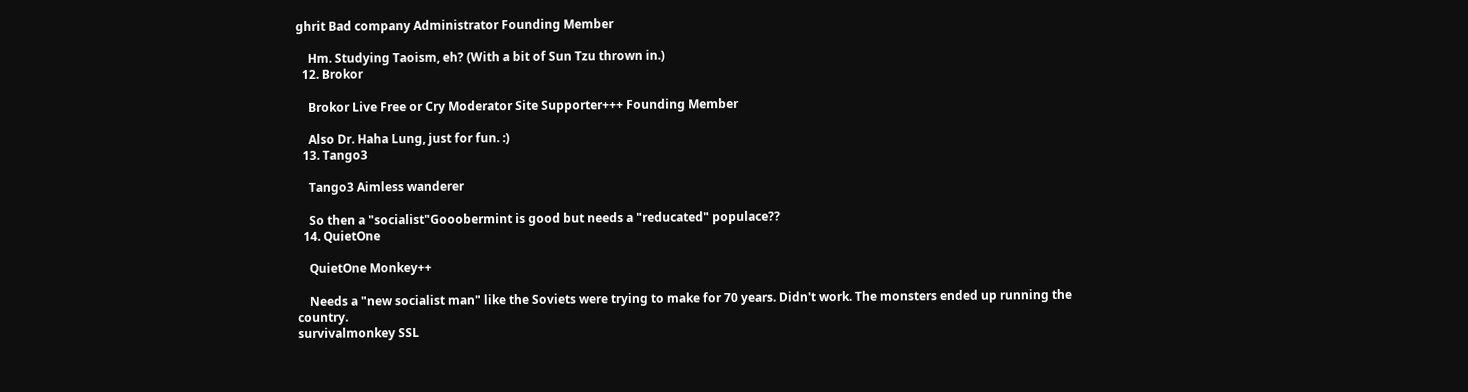ghrit Bad company Administrator Founding Member

    Hm. Studying Taoism, eh? (With a bit of Sun Tzu thrown in.)
  12. Brokor

    Brokor Live Free or Cry Moderator Site Supporter+++ Founding Member

    Also Dr. Haha Lung, just for fun. :)
  13. Tango3

    Tango3 Aimless wanderer

    So then a "socialist"Gooobermint is good but needs a "reducated" populace??
  14. QuietOne

    QuietOne Monkey++

    Needs a "new socialist man" like the Soviets were trying to make for 70 years. Didn't work. The monsters ended up running the country.
survivalmonkey SSL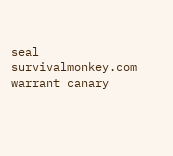seal        survivalmonkey.com warrant canary